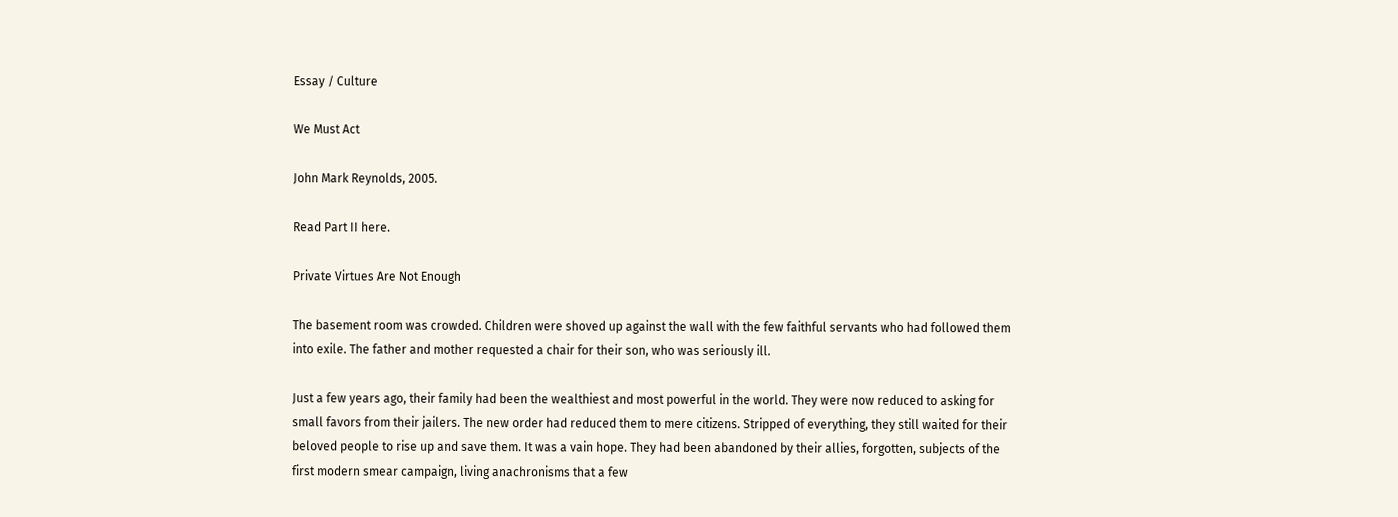Essay / Culture

We Must Act

John Mark Reynolds, 2005.

Read Part II here.

Private Virtues Are Not Enough

The basement room was crowded. Children were shoved up against the wall with the few faithful servants who had followed them into exile. The father and mother requested a chair for their son, who was seriously ill.

Just a few years ago, their family had been the wealthiest and most powerful in the world. They were now reduced to asking for small favors from their jailers. The new order had reduced them to mere citizens. Stripped of everything, they still waited for their beloved people to rise up and save them. It was a vain hope. They had been abandoned by their allies, forgotten, subjects of the first modern smear campaign, living anachronisms that a few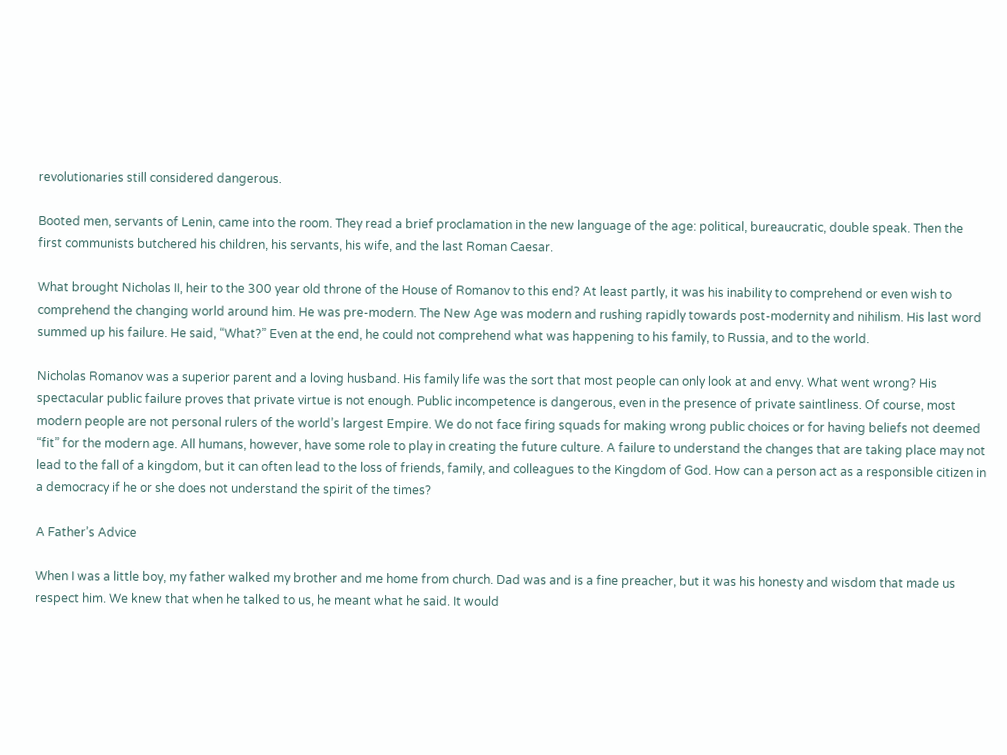revolutionaries still considered dangerous.

Booted men, servants of Lenin, came into the room. They read a brief proclamation in the new language of the age: political, bureaucratic, double speak. Then the first communists butchered his children, his servants, his wife, and the last Roman Caesar.

What brought Nicholas II, heir to the 300 year old throne of the House of Romanov to this end? At least partly, it was his inability to comprehend or even wish to comprehend the changing world around him. He was pre-modern. The New Age was modern and rushing rapidly towards post-modernity and nihilism. His last word summed up his failure. He said, “What?” Even at the end, he could not comprehend what was happening to his family, to Russia, and to the world.

Nicholas Romanov was a superior parent and a loving husband. His family life was the sort that most people can only look at and envy. What went wrong? His spectacular public failure proves that private virtue is not enough. Public incompetence is dangerous, even in the presence of private saintliness. Of course, most modern people are not personal rulers of the world’s largest Empire. We do not face firing squads for making wrong public choices or for having beliefs not deemed “fit” for the modern age. All humans, however, have some role to play in creating the future culture. A failure to understand the changes that are taking place may not lead to the fall of a kingdom, but it can often lead to the loss of friends, family, and colleagues to the Kingdom of God. How can a person act as a responsible citizen in a democracy if he or she does not understand the spirit of the times?

A Father’s Advice

When I was a little boy, my father walked my brother and me home from church. Dad was and is a fine preacher, but it was his honesty and wisdom that made us respect him. We knew that when he talked to us, he meant what he said. It would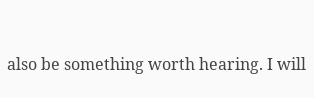also be something worth hearing. I will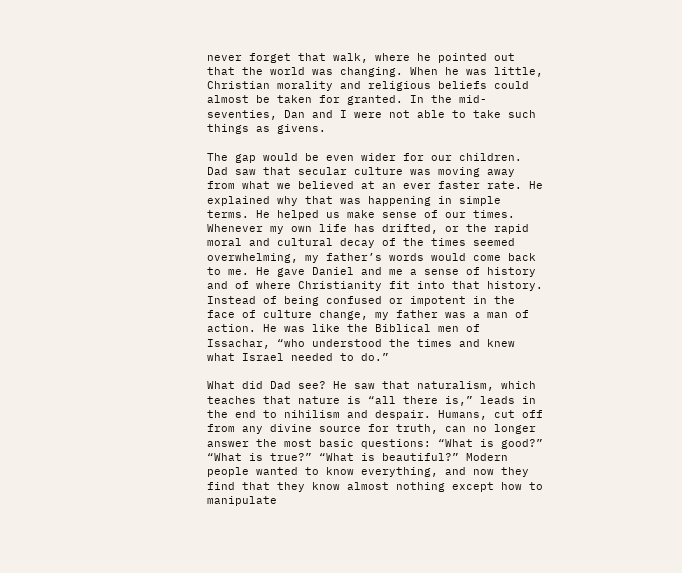never forget that walk, where he pointed out that the world was changing. When he was little, Christian morality and religious beliefs could almost be taken for granted. In the mid-seventies, Dan and I were not able to take such things as givens.

The gap would be even wider for our children. Dad saw that secular culture was moving away from what we believed at an ever faster rate. He explained why that was happening in simple terms. He helped us make sense of our times. Whenever my own life has drifted, or the rapid moral and cultural decay of the times seemed overwhelming, my father’s words would come back to me. He gave Daniel and me a sense of history and of where Christianity fit into that history. Instead of being confused or impotent in the face of culture change, my father was a man of action. He was like the Biblical men of Issachar, “who understood the times and knew what Israel needed to do.”

What did Dad see? He saw that naturalism, which teaches that nature is “all there is,” leads in the end to nihilism and despair. Humans, cut off from any divine source for truth, can no longer answer the most basic questions: “What is good?” “What is true?” “What is beautiful?” Modern people wanted to know everything, and now they find that they know almost nothing except how to manipulate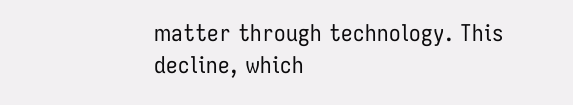matter through technology. This decline, which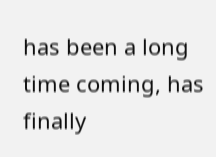has been a long time coming, has finally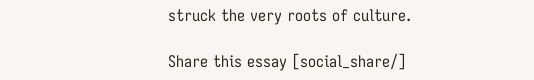struck the very roots of culture.

Share this essay [social_share/]